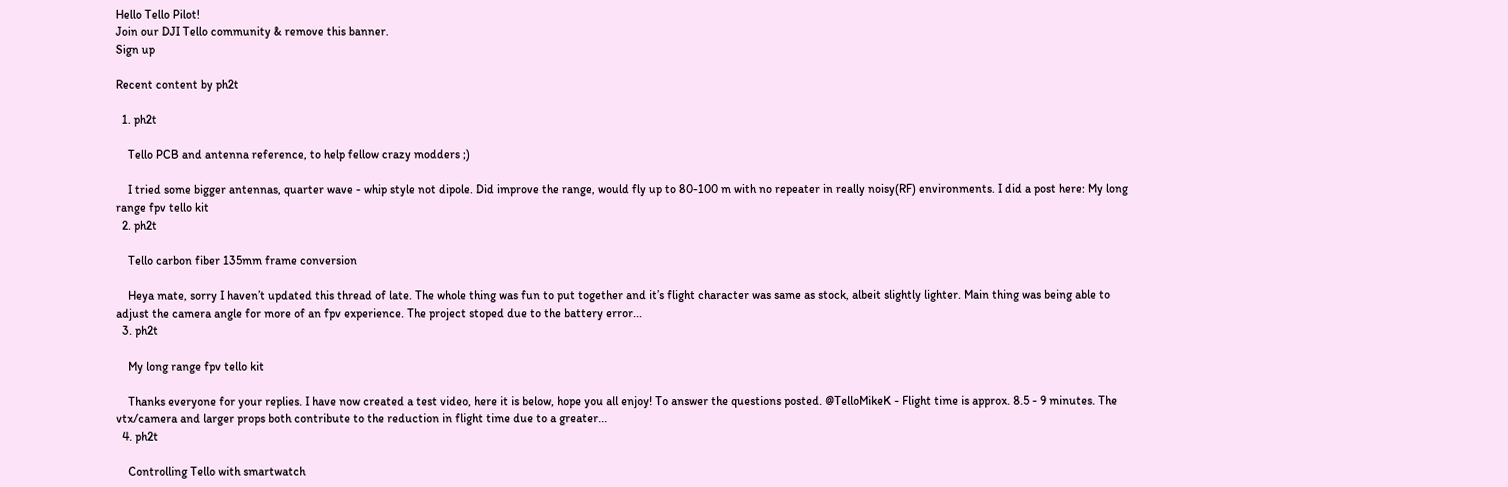Hello Tello Pilot!
Join our DJI Tello community & remove this banner.
Sign up

Recent content by ph2t

  1. ph2t

    Tello PCB and antenna reference, to help fellow crazy modders ;)

    I tried some bigger antennas, quarter wave - whip style not dipole. Did improve the range, would fly up to 80-100 m with no repeater in really noisy(RF) environments. I did a post here: My long range fpv tello kit
  2. ph2t

    Tello carbon fiber 135mm frame conversion

    Heya mate, sorry I haven’t updated this thread of late. The whole thing was fun to put together and it’s flight character was same as stock, albeit slightly lighter. Main thing was being able to adjust the camera angle for more of an fpv experience. The project stoped due to the battery error...
  3. ph2t

    My long range fpv tello kit

    Thanks everyone for your replies. I have now created a test video, here it is below, hope you all enjoy! To answer the questions posted. @TelloMikeK - Flight time is approx. 8.5 - 9 minutes. The vtx/camera and larger props both contribute to the reduction in flight time due to a greater...
  4. ph2t

    Controlling Tello with smartwatch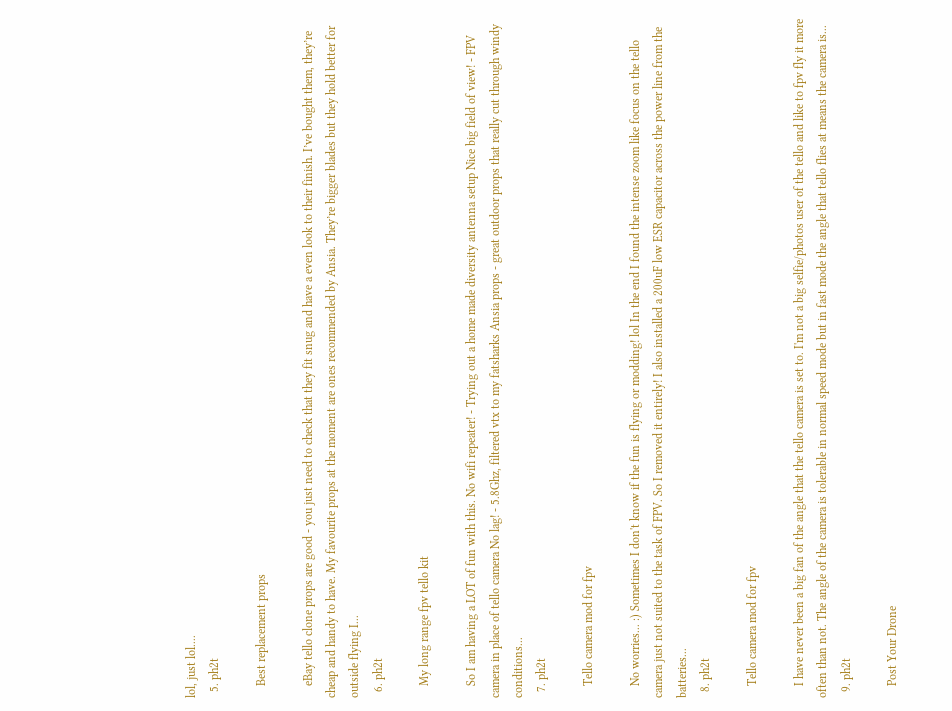lol, just lol....
  5. ph2t

    Best replacement props

    eBay tello clone props are good - you just need to check that they fit snug and have a even look to their finish. I’ve bought them, they’re cheap and handy to have. My favourite props at the moment are ones recommended by Ansia. They’re bigger blades but they hold better for outside flying I...
  6. ph2t

    My long range fpv tello kit

    So I am having a LOT of fun with this. No wifi repeater! - Trying out a home made diversity antenna setup Nice big field of view! - FPV camera in place of tello camera No lag! - 5.8Ghz, filtered vtx to my fatsharks Ansia props - great outdoor props that really cut through windy conditions...
  7. ph2t

    Tello camera mod for fpv

    No worries... :) Sometimes I don't know if the fun is flying or modding! lol In the end I found the intense zoom like focus on the tello camera just not suited to the task of FPV. So I removed it entirely! I also installed a 200uF low ESR capacitor across the power line from the batteries...
  8. ph2t

    Tello camera mod for fpv

    I have never been a big fan of the angle that the tello camera is set to. I'm not a big selfie/photos user of the tello and like to fpv fly it more often than not. The angle of the camera is tolerable in normal speed mode but in fast mode the angle that tello flies at means the camera is...
  9. ph2t

    Post Your Drone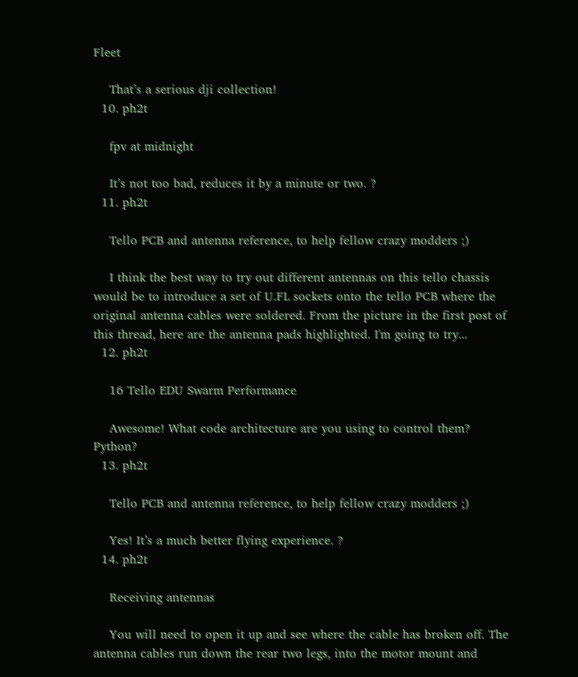Fleet

    That’s a serious dji collection!
  10. ph2t

    fpv at midnight

    It’s not too bad, reduces it by a minute or two. ?
  11. ph2t

    Tello PCB and antenna reference, to help fellow crazy modders ;)

    I think the best way to try out different antennas on this tello chassis would be to introduce a set of U.FL sockets onto the tello PCB where the original antenna cables were soldered. From the picture in the first post of this thread, here are the antenna pads highlighted. I'm going to try...
  12. ph2t

    16 Tello EDU Swarm Performance

    Awesome! What code architecture are you using to control them? Python?
  13. ph2t

    Tello PCB and antenna reference, to help fellow crazy modders ;)

    Yes! It’s a much better flying experience. ?
  14. ph2t

    Receiving antennas

    You will need to open it up and see where the cable has broken off. The antenna cables run down the rear two legs, into the motor mount and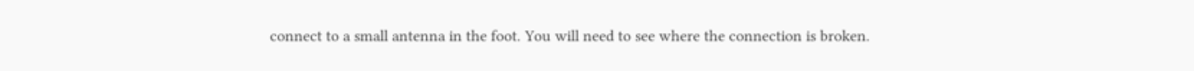connect to a small antenna in the foot. You will need to see where the connection is broken.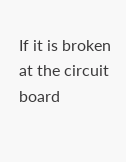If it is broken at the circuit board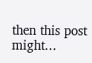then this post might...